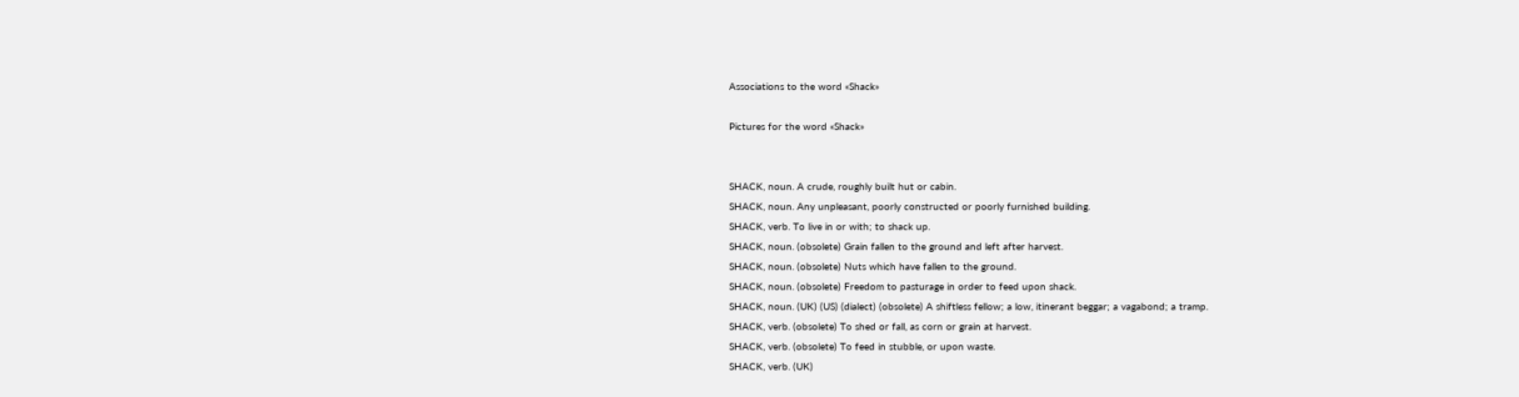Associations to the word «Shack»

Pictures for the word «Shack»


SHACK, noun. A crude, roughly built hut or cabin.
SHACK, noun. Any unpleasant, poorly constructed or poorly furnished building.
SHACK, verb. To live in or with; to shack up.
SHACK, noun. (obsolete) Grain fallen to the ground and left after harvest.
SHACK, noun. (obsolete) Nuts which have fallen to the ground.
SHACK, noun. (obsolete) Freedom to pasturage in order to feed upon shack.
SHACK, noun. (UK) (US) (dialect) (obsolete) A shiftless fellow; a low, itinerant beggar; a vagabond; a tramp.
SHACK, verb. (obsolete) To shed or fall, as corn or grain at harvest.
SHACK, verb. (obsolete) To feed in stubble, or upon waste.
SHACK, verb. (UK)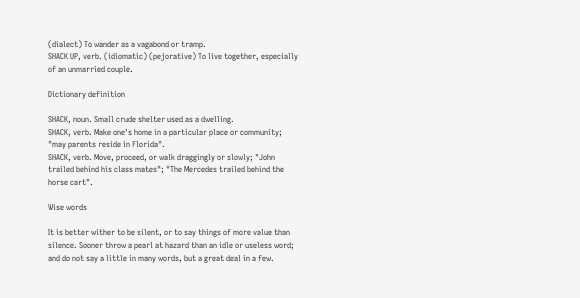(dialect) To wander as a vagabond or tramp.
SHACK UP, verb. (idiomatic) (pejorative) To live together, especially of an unmarried couple.

Dictionary definition

SHACK, noun. Small crude shelter used as a dwelling.
SHACK, verb. Make one's home in a particular place or community; "may parents reside in Florida".
SHACK, verb. Move, proceed, or walk draggingly or slowly; "John trailed behind his class mates"; "The Mercedes trailed behind the horse cart".

Wise words

It is better wither to be silent, or to say things of more value than silence. Sooner throw a pearl at hazard than an idle or useless word; and do not say a little in many words, but a great deal in a few.